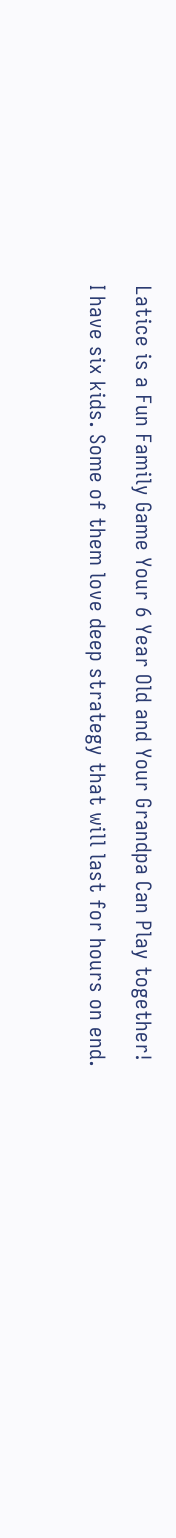Latice is a Fun Family Game Your 6 Year Old and Your Grandpa Can Play together!

I have six kids. Some of them love deep strategy that will last for hours on end.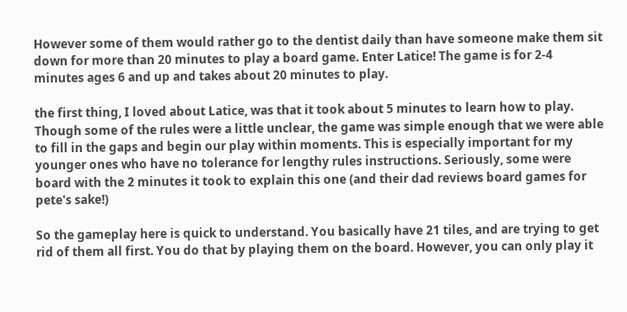However some of them would rather go to the dentist daily than have someone make them sit down for more than 20 minutes to play a board game. Enter Latice! The game is for 2-4 minutes ages 6 and up and takes about 20 minutes to play.

the first thing, I loved about Latice, was that it took about 5 minutes to learn how to play. Though some of the rules were a little unclear, the game was simple enough that we were able to fill in the gaps and begin our play within moments. This is especially important for my younger ones who have no tolerance for lengthy rules instructions. Seriously, some were board with the 2 minutes it took to explain this one (and their dad reviews board games for pete's sake!)

So the gameplay here is quick to understand. You basically have 21 tiles, and are trying to get rid of them all first. You do that by playing them on the board. However, you can only play it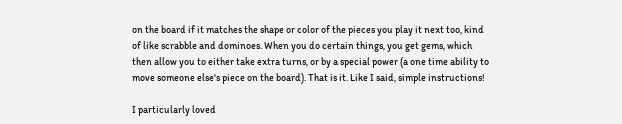on the board if it matches the shape or color of the pieces you play it next too, kind of like scrabble and dominoes. When you do certain things, you get gems, which then allow you to either take extra turns, or by a special power (a one time ability to move someone else's piece on the board). That is it. Like I said, simple instructions!

I particularly loved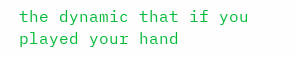the dynamic that if you played your hand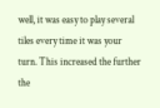well, it was easy to play several tiles every time it was your turn. This increased the further the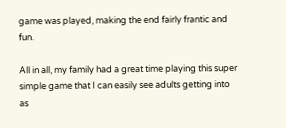game was played, making the end fairly frantic and fun.

All in all, my family had a great time playing this super simple game that I can easily see adults getting into as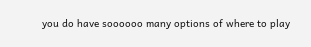you do have soooooo many options of where to play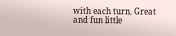with each turn. Great and fun little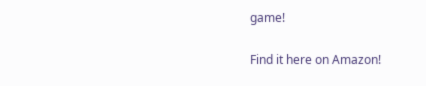game!

Find it here on Amazon!